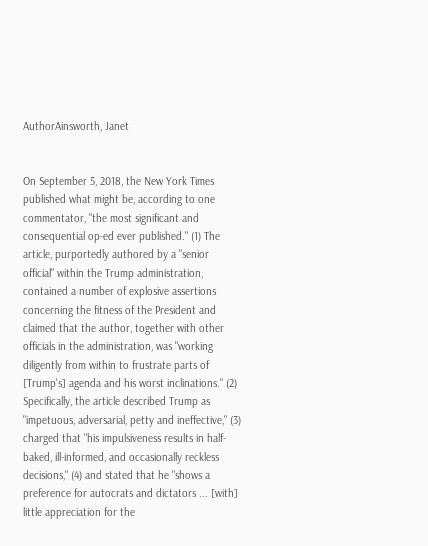AuthorAinsworth, Janet


On September 5, 2018, the New York Times published what might be, according to one commentator, "the most significant and consequential op-ed ever published." (1) The article, purportedly authored by a "senior official" within the Trump administration, contained a number of explosive assertions concerning the fitness of the President and claimed that the author, together with other officials in the administration, was "working diligently from within to frustrate parts of [Trump's] agenda and his worst inclinations." (2) Specifically, the article described Trump as "impetuous, adversarial, petty and ineffective," (3) charged that "his impulsiveness results in half-baked, ill-informed, and occasionally reckless decisions," (4) and stated that he "shows a preference for autocrats and dictators ... [with] little appreciation for the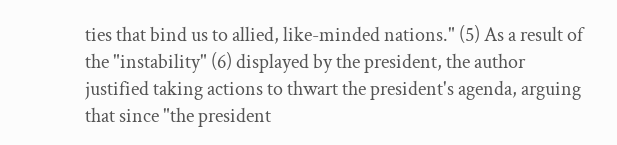ties that bind us to allied, like-minded nations." (5) As a result of the "instability" (6) displayed by the president, the author justified taking actions to thwart the president's agenda, arguing that since "the president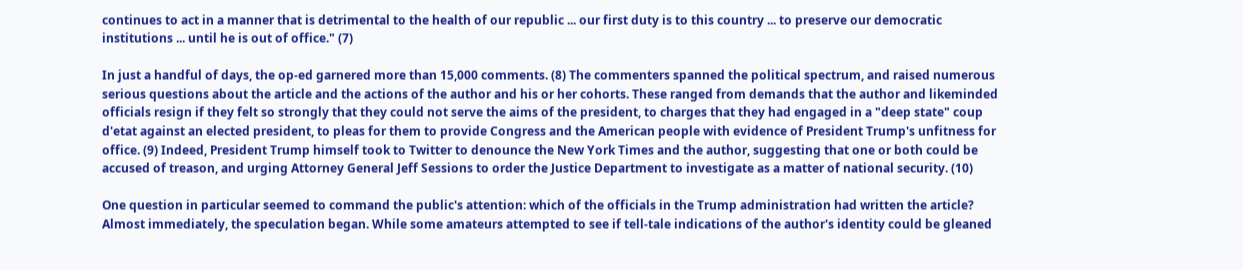continues to act in a manner that is detrimental to the health of our republic ... our first duty is to this country ... to preserve our democratic institutions ... until he is out of office." (7)

In just a handful of days, the op-ed garnered more than 15,000 comments. (8) The commenters spanned the political spectrum, and raised numerous serious questions about the article and the actions of the author and his or her cohorts. These ranged from demands that the author and likeminded officials resign if they felt so strongly that they could not serve the aims of the president, to charges that they had engaged in a "deep state" coup d'etat against an elected president, to pleas for them to provide Congress and the American people with evidence of President Trump's unfitness for office. (9) Indeed, President Trump himself took to Twitter to denounce the New York Times and the author, suggesting that one or both could be accused of treason, and urging Attorney General Jeff Sessions to order the Justice Department to investigate as a matter of national security. (10)

One question in particular seemed to command the public's attention: which of the officials in the Trump administration had written the article? Almost immediately, the speculation began. While some amateurs attempted to see if tell-tale indications of the author's identity could be gleaned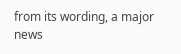from its wording, a major news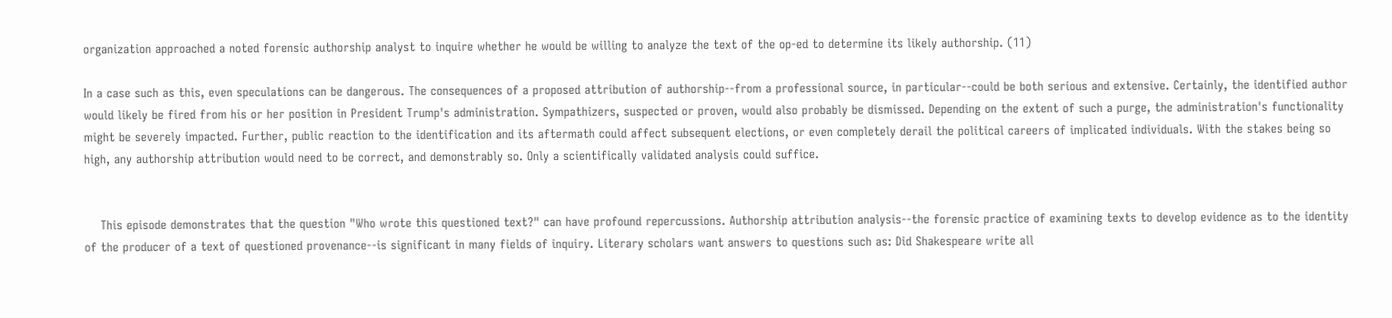organization approached a noted forensic authorship analyst to inquire whether he would be willing to analyze the text of the op-ed to determine its likely authorship. (11)

In a case such as this, even speculations can be dangerous. The consequences of a proposed attribution of authorship--from a professional source, in particular--could be both serious and extensive. Certainly, the identified author would likely be fired from his or her position in President Trump's administration. Sympathizers, suspected or proven, would also probably be dismissed. Depending on the extent of such a purge, the administration's functionality might be severely impacted. Further, public reaction to the identification and its aftermath could affect subsequent elections, or even completely derail the political careers of implicated individuals. With the stakes being so high, any authorship attribution would need to be correct, and demonstrably so. Only a scientifically validated analysis could suffice.


    This episode demonstrates that the question "Who wrote this questioned text?" can have profound repercussions. Authorship attribution analysis--the forensic practice of examining texts to develop evidence as to the identity of the producer of a text of questioned provenance--is significant in many fields of inquiry. Literary scholars want answers to questions such as: Did Shakespeare write all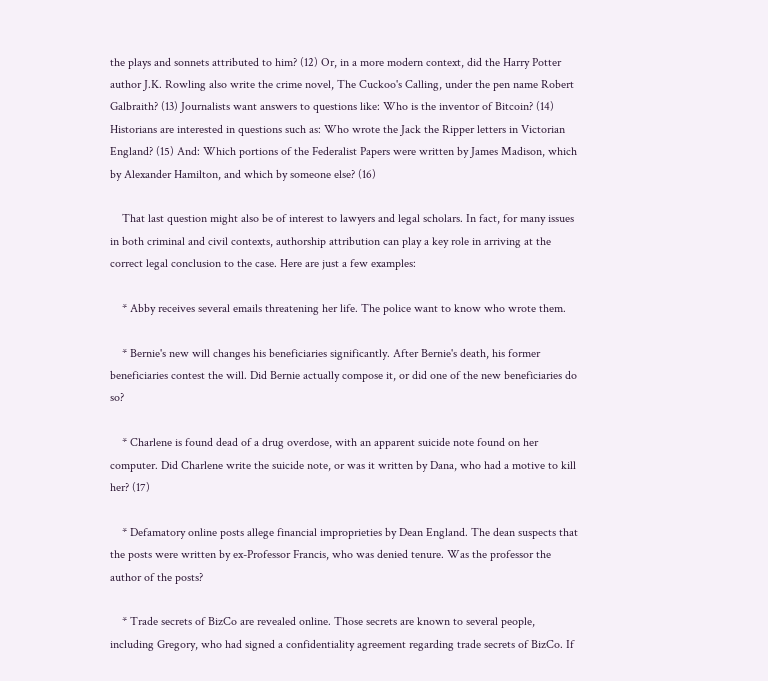the plays and sonnets attributed to him? (12) Or, in a more modern context, did the Harry Potter author J.K. Rowling also write the crime novel, The Cuckoo's Calling, under the pen name Robert Galbraith? (13) Journalists want answers to questions like: Who is the inventor of Bitcoin? (14) Historians are interested in questions such as: Who wrote the Jack the Ripper letters in Victorian England? (15) And: Which portions of the Federalist Papers were written by James Madison, which by Alexander Hamilton, and which by someone else? (16)

    That last question might also be of interest to lawyers and legal scholars. In fact, for many issues in both criminal and civil contexts, authorship attribution can play a key role in arriving at the correct legal conclusion to the case. Here are just a few examples:

    * Abby receives several emails threatening her life. The police want to know who wrote them.

    * Bernie's new will changes his beneficiaries significantly. After Bernie's death, his former beneficiaries contest the will. Did Bernie actually compose it, or did one of the new beneficiaries do so?

    * Charlene is found dead of a drug overdose, with an apparent suicide note found on her computer. Did Charlene write the suicide note, or was it written by Dana, who had a motive to kill her? (17)

    * Defamatory online posts allege financial improprieties by Dean England. The dean suspects that the posts were written by ex-Professor Francis, who was denied tenure. Was the professor the author of the posts?

    * Trade secrets of BizCo are revealed online. Those secrets are known to several people, including Gregory, who had signed a confidentiality agreement regarding trade secrets of BizCo. If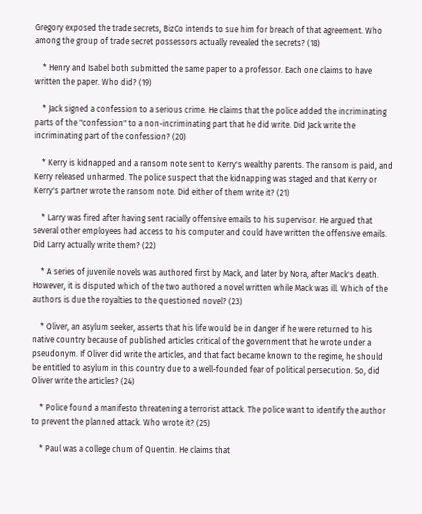Gregory exposed the trade secrets, BizCo intends to sue him for breach of that agreement. Who among the group of trade secret possessors actually revealed the secrets? (18)

    * Henry and Isabel both submitted the same paper to a professor. Each one claims to have written the paper. Who did? (19)

    * Jack signed a confession to a serious crime. He claims that the police added the incriminating parts of the "confession" to a non-incriminating part that he did write. Did Jack write the incriminating part of the confession? (20)

    * Kerry is kidnapped and a ransom note sent to Kerry's wealthy parents. The ransom is paid, and Kerry released unharmed. The police suspect that the kidnapping was staged and that Kerry or Kerry's partner wrote the ransom note. Did either of them write it? (21)

    * Larry was fired after having sent racially offensive emails to his supervisor. He argued that several other employees had access to his computer and could have written the offensive emails. Did Larry actually write them? (22)

    * A series of juvenile novels was authored first by Mack, and later by Nora, after Mack's death. However, it is disputed which of the two authored a novel written while Mack was ill. Which of the authors is due the royalties to the questioned novel? (23)

    * Oliver, an asylum seeker, asserts that his life would be in danger if he were returned to his native country because of published articles critical of the government that he wrote under a pseudonym. If Oliver did write the articles, and that fact became known to the regime, he should be entitled to asylum in this country due to a well-founded fear of political persecution. So, did Oliver write the articles? (24)

    * Police found a manifesto threatening a terrorist attack. The police want to identify the author to prevent the planned attack. Who wrote it? (25)

    * Paul was a college chum of Quentin. He claims that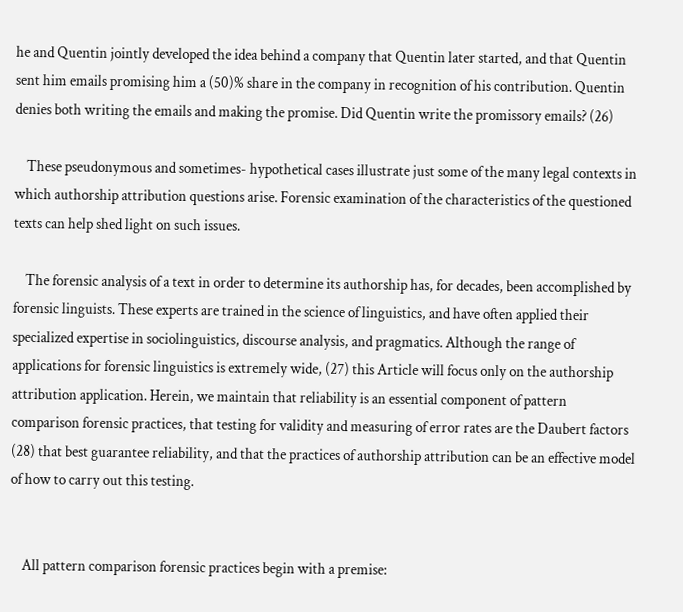he and Quentin jointly developed the idea behind a company that Quentin later started, and that Quentin sent him emails promising him a (50)% share in the company in recognition of his contribution. Quentin denies both writing the emails and making the promise. Did Quentin write the promissory emails? (26)

    These pseudonymous and sometimes- hypothetical cases illustrate just some of the many legal contexts in which authorship attribution questions arise. Forensic examination of the characteristics of the questioned texts can help shed light on such issues.

    The forensic analysis of a text in order to determine its authorship has, for decades, been accomplished by forensic linguists. These experts are trained in the science of linguistics, and have often applied their specialized expertise in sociolinguistics, discourse analysis, and pragmatics. Although the range of applications for forensic linguistics is extremely wide, (27) this Article will focus only on the authorship attribution application. Herein, we maintain that reliability is an essential component of pattern comparison forensic practices, that testing for validity and measuring of error rates are the Daubert factors (28) that best guarantee reliability, and that the practices of authorship attribution can be an effective model of how to carry out this testing.


    All pattern comparison forensic practices begin with a premise: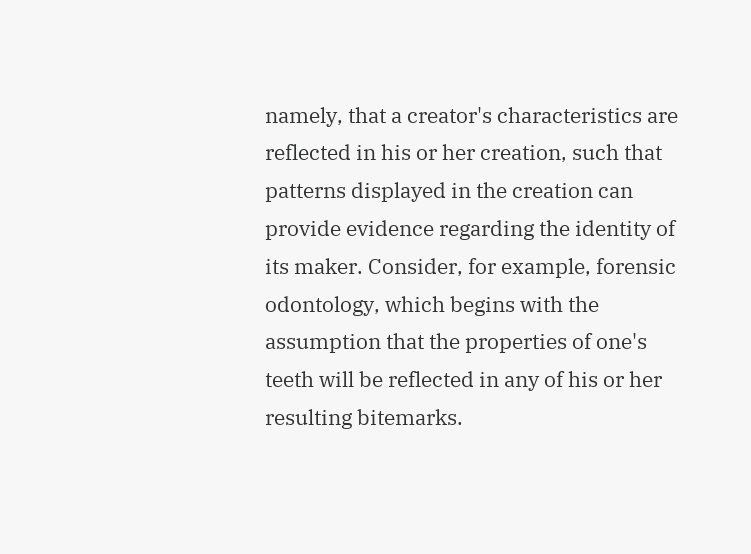namely, that a creator's characteristics are reflected in his or her creation, such that patterns displayed in the creation can provide evidence regarding the identity of its maker. Consider, for example, forensic odontology, which begins with the assumption that the properties of one's teeth will be reflected in any of his or her resulting bitemarks.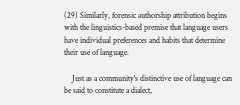(29) Similarly, forensic authorship attribution begins with the linguistics-based premise that language users have individual preferences and habits that determine their use of language.

    Just as a community's distinctive use of language can be said to constitute a dialect,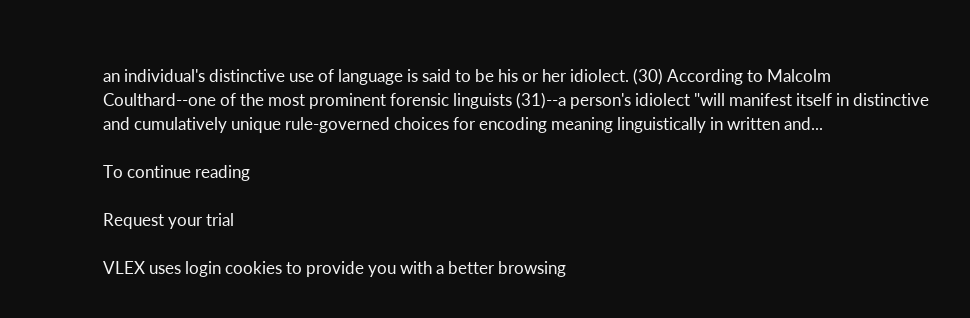an individual's distinctive use of language is said to be his or her idiolect. (30) According to Malcolm Coulthard--one of the most prominent forensic linguists (31)--a person's idiolect "will manifest itself in distinctive and cumulatively unique rule-governed choices for encoding meaning linguistically in written and...

To continue reading

Request your trial

VLEX uses login cookies to provide you with a better browsing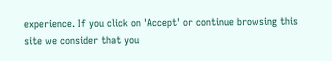experience. If you click on 'Accept' or continue browsing this site we consider that you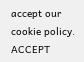accept our cookie policy. ACCEPT